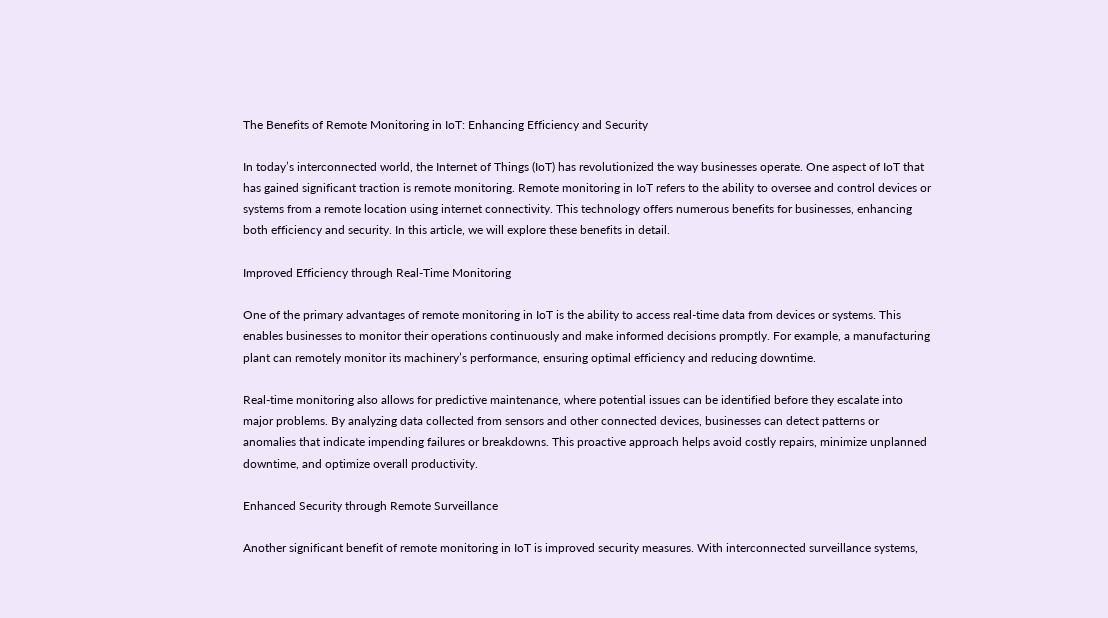The Benefits of Remote Monitoring in IoT: Enhancing Efficiency and Security

In today’s interconnected world, the Internet of Things (IoT) has revolutionized the way businesses operate. One aspect of IoT that has gained significant traction is remote monitoring. Remote monitoring in IoT refers to the ability to oversee and control devices or systems from a remote location using internet connectivity. This technology offers numerous benefits for businesses, enhancing both efficiency and security. In this article, we will explore these benefits in detail.

Improved Efficiency through Real-Time Monitoring

One of the primary advantages of remote monitoring in IoT is the ability to access real-time data from devices or systems. This enables businesses to monitor their operations continuously and make informed decisions promptly. For example, a manufacturing plant can remotely monitor its machinery’s performance, ensuring optimal efficiency and reducing downtime.

Real-time monitoring also allows for predictive maintenance, where potential issues can be identified before they escalate into major problems. By analyzing data collected from sensors and other connected devices, businesses can detect patterns or anomalies that indicate impending failures or breakdowns. This proactive approach helps avoid costly repairs, minimize unplanned downtime, and optimize overall productivity.

Enhanced Security through Remote Surveillance

Another significant benefit of remote monitoring in IoT is improved security measures. With interconnected surveillance systems,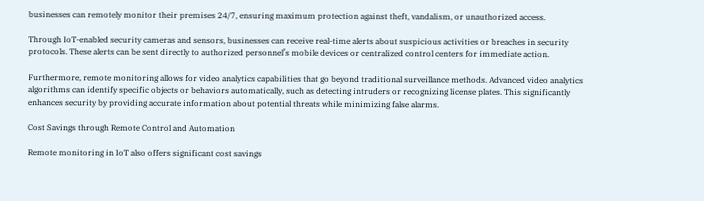businesses can remotely monitor their premises 24/7, ensuring maximum protection against theft, vandalism, or unauthorized access.

Through IoT-enabled security cameras and sensors, businesses can receive real-time alerts about suspicious activities or breaches in security protocols. These alerts can be sent directly to authorized personnel’s mobile devices or centralized control centers for immediate action.

Furthermore, remote monitoring allows for video analytics capabilities that go beyond traditional surveillance methods. Advanced video analytics algorithms can identify specific objects or behaviors automatically, such as detecting intruders or recognizing license plates. This significantly enhances security by providing accurate information about potential threats while minimizing false alarms.

Cost Savings through Remote Control and Automation

Remote monitoring in IoT also offers significant cost savings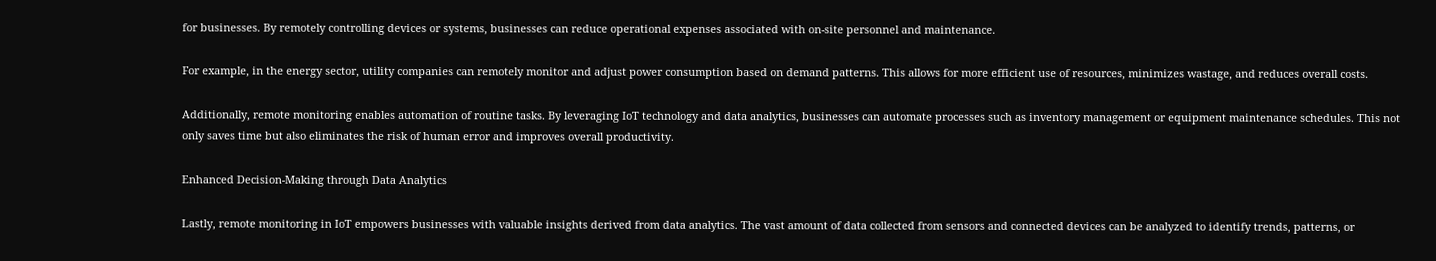for businesses. By remotely controlling devices or systems, businesses can reduce operational expenses associated with on-site personnel and maintenance.

For example, in the energy sector, utility companies can remotely monitor and adjust power consumption based on demand patterns. This allows for more efficient use of resources, minimizes wastage, and reduces overall costs.

Additionally, remote monitoring enables automation of routine tasks. By leveraging IoT technology and data analytics, businesses can automate processes such as inventory management or equipment maintenance schedules. This not only saves time but also eliminates the risk of human error and improves overall productivity.

Enhanced Decision-Making through Data Analytics

Lastly, remote monitoring in IoT empowers businesses with valuable insights derived from data analytics. The vast amount of data collected from sensors and connected devices can be analyzed to identify trends, patterns, or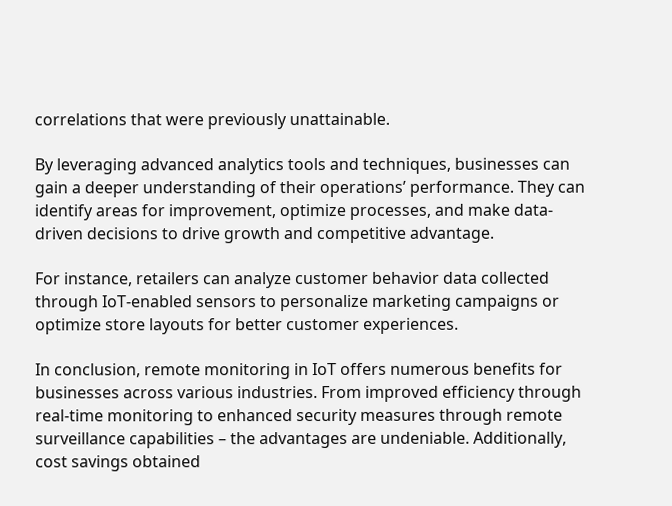correlations that were previously unattainable.

By leveraging advanced analytics tools and techniques, businesses can gain a deeper understanding of their operations’ performance. They can identify areas for improvement, optimize processes, and make data-driven decisions to drive growth and competitive advantage.

For instance, retailers can analyze customer behavior data collected through IoT-enabled sensors to personalize marketing campaigns or optimize store layouts for better customer experiences.

In conclusion, remote monitoring in IoT offers numerous benefits for businesses across various industries. From improved efficiency through real-time monitoring to enhanced security measures through remote surveillance capabilities – the advantages are undeniable. Additionally, cost savings obtained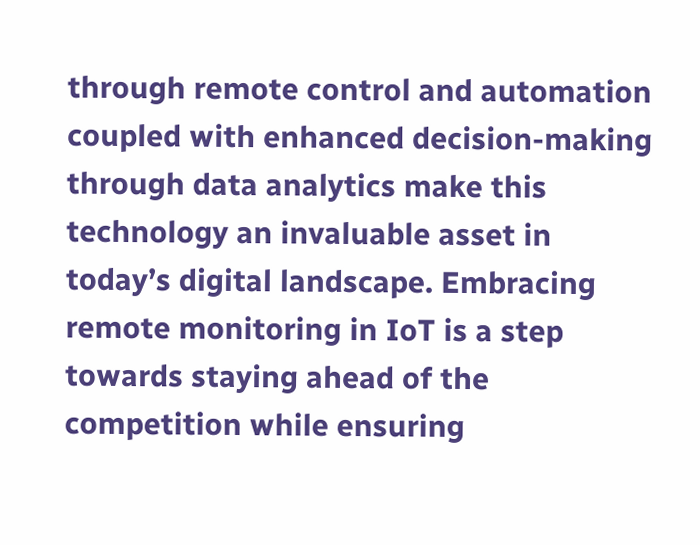through remote control and automation coupled with enhanced decision-making through data analytics make this technology an invaluable asset in today’s digital landscape. Embracing remote monitoring in IoT is a step towards staying ahead of the competition while ensuring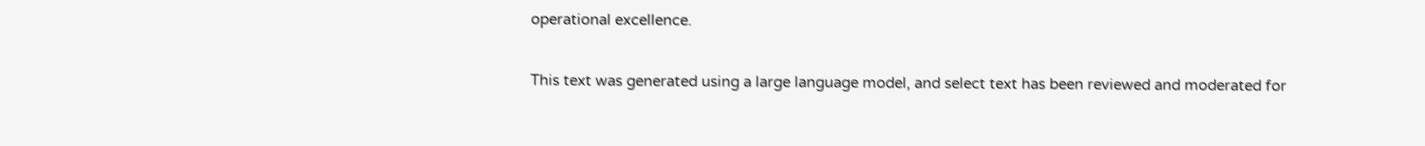operational excellence.

This text was generated using a large language model, and select text has been reviewed and moderated for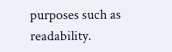purposes such as readability.